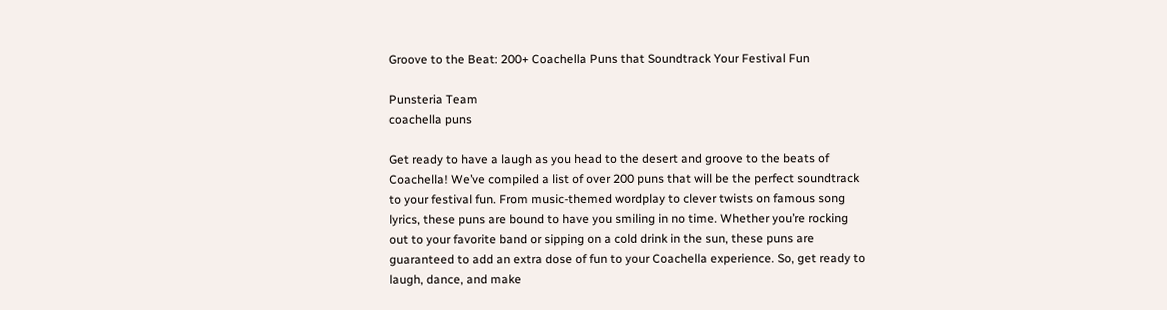Groove to the Beat: 200+ Coachella Puns that Soundtrack Your Festival Fun

Punsteria Team
coachella puns

Get ready to have a laugh as you head to the desert and groove to the beats of Coachella! We’ve compiled a list of over 200 puns that will be the perfect soundtrack to your festival fun. From music-themed wordplay to clever twists on famous song lyrics, these puns are bound to have you smiling in no time. Whether you’re rocking out to your favorite band or sipping on a cold drink in the sun, these puns are guaranteed to add an extra dose of fun to your Coachella experience. So, get ready to laugh, dance, and make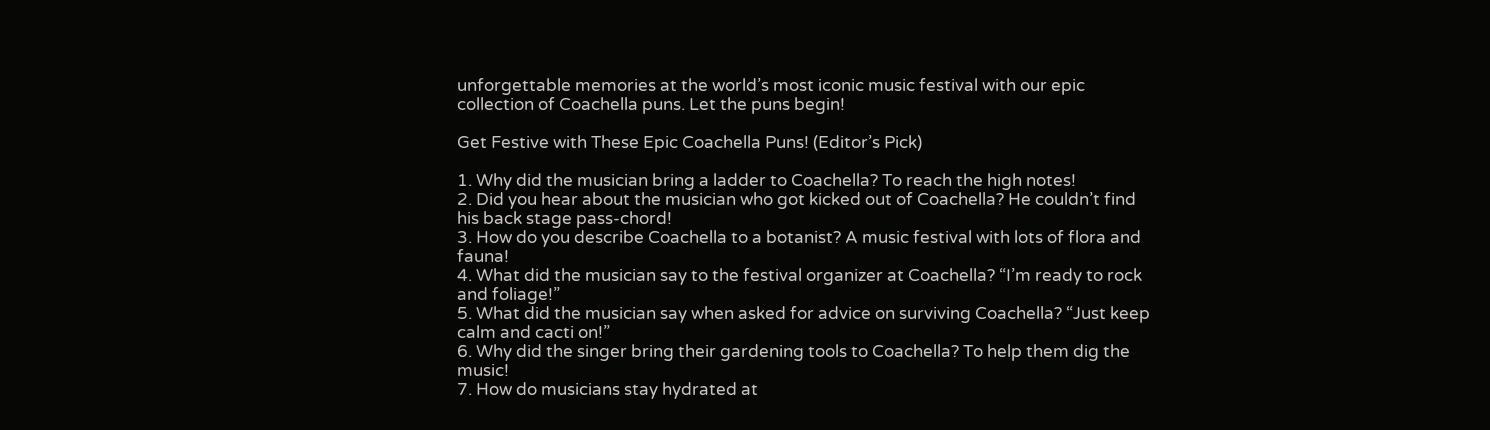unforgettable memories at the world’s most iconic music festival with our epic collection of Coachella puns. Let the puns begin!

Get Festive with These Epic Coachella Puns! (Editor’s Pick)

1. Why did the musician bring a ladder to Coachella? To reach the high notes!
2. Did you hear about the musician who got kicked out of Coachella? He couldn’t find his back stage pass-chord!
3. How do you describe Coachella to a botanist? A music festival with lots of flora and fauna!
4. What did the musician say to the festival organizer at Coachella? “I’m ready to rock and foliage!”
5. What did the musician say when asked for advice on surviving Coachella? “Just keep calm and cacti on!”
6. Why did the singer bring their gardening tools to Coachella? To help them dig the music!
7. How do musicians stay hydrated at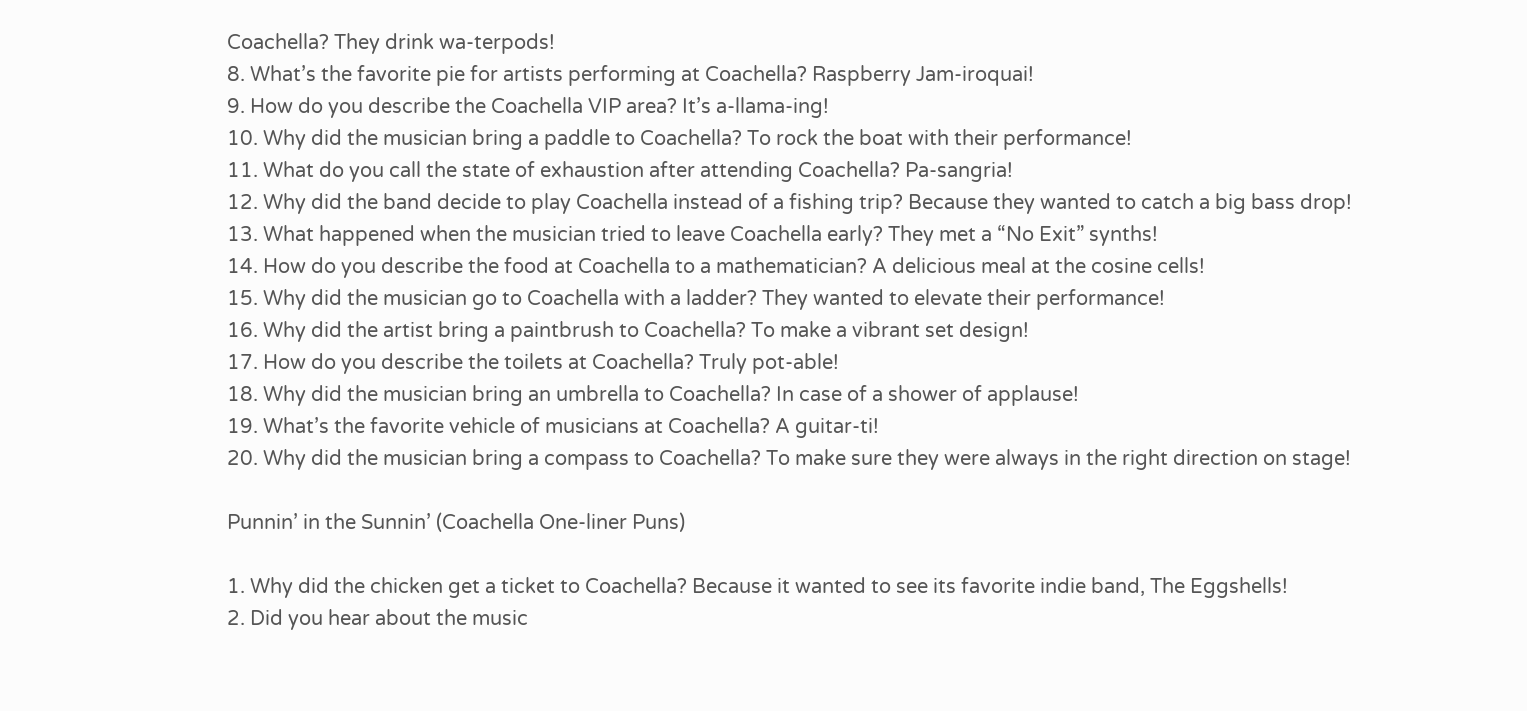Coachella? They drink wa-terpods!
8. What’s the favorite pie for artists performing at Coachella? Raspberry Jam-iroquai!
9. How do you describe the Coachella VIP area? It’s a-llama-ing!
10. Why did the musician bring a paddle to Coachella? To rock the boat with their performance!
11. What do you call the state of exhaustion after attending Coachella? Pa-sangria!
12. Why did the band decide to play Coachella instead of a fishing trip? Because they wanted to catch a big bass drop!
13. What happened when the musician tried to leave Coachella early? They met a “No Exit” synths!
14. How do you describe the food at Coachella to a mathematician? A delicious meal at the cosine cells!
15. Why did the musician go to Coachella with a ladder? They wanted to elevate their performance!
16. Why did the artist bring a paintbrush to Coachella? To make a vibrant set design!
17. How do you describe the toilets at Coachella? Truly pot-able!
18. Why did the musician bring an umbrella to Coachella? In case of a shower of applause!
19. What’s the favorite vehicle of musicians at Coachella? A guitar-ti!
20. Why did the musician bring a compass to Coachella? To make sure they were always in the right direction on stage!

Punnin’ in the Sunnin’ (Coachella One-liner Puns)

1. Why did the chicken get a ticket to Coachella? Because it wanted to see its favorite indie band, The Eggshells!
2. Did you hear about the music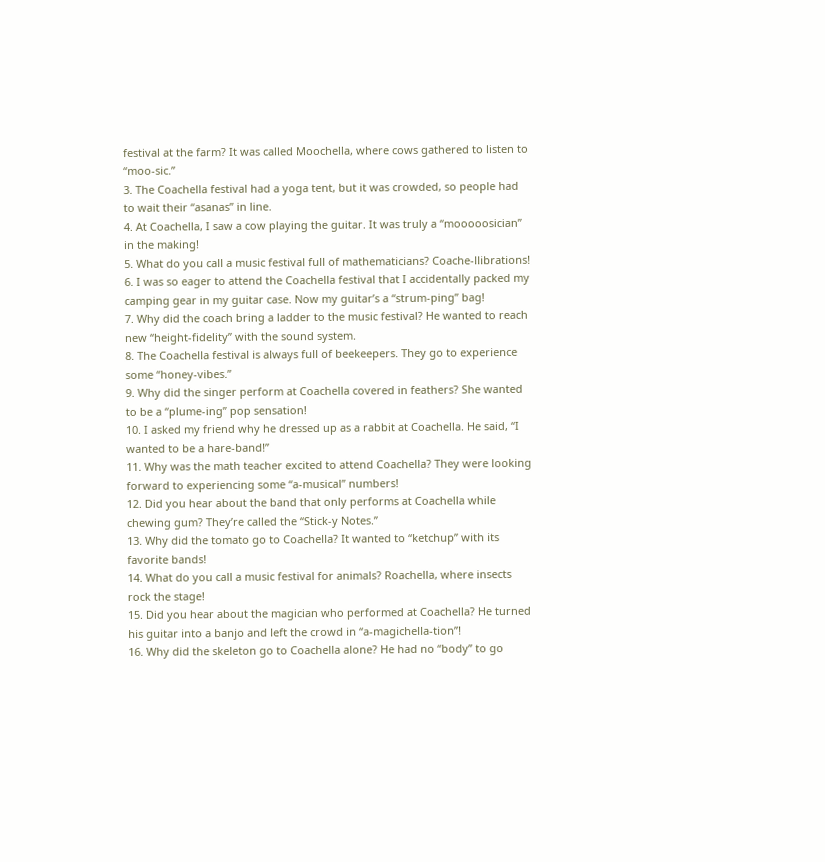festival at the farm? It was called Moochella, where cows gathered to listen to “moo-sic.”
3. The Coachella festival had a yoga tent, but it was crowded, so people had to wait their “asanas” in line.
4. At Coachella, I saw a cow playing the guitar. It was truly a “mooooosician” in the making!
5. What do you call a music festival full of mathematicians? Coache-llibrations!
6. I was so eager to attend the Coachella festival that I accidentally packed my camping gear in my guitar case. Now my guitar’s a “strum-ping” bag!
7. Why did the coach bring a ladder to the music festival? He wanted to reach new “height-fidelity” with the sound system.
8. The Coachella festival is always full of beekeepers. They go to experience some “honey-vibes.”
9. Why did the singer perform at Coachella covered in feathers? She wanted to be a “plume-ing” pop sensation!
10. I asked my friend why he dressed up as a rabbit at Coachella. He said, “I wanted to be a hare-band!”
11. Why was the math teacher excited to attend Coachella? They were looking forward to experiencing some “a-musical” numbers!
12. Did you hear about the band that only performs at Coachella while chewing gum? They’re called the “Stick-y Notes.”
13. Why did the tomato go to Coachella? It wanted to “ketchup” with its favorite bands!
14. What do you call a music festival for animals? Roachella, where insects rock the stage!
15. Did you hear about the magician who performed at Coachella? He turned his guitar into a banjo and left the crowd in “a-magichella-tion”!
16. Why did the skeleton go to Coachella alone? He had no “body” to go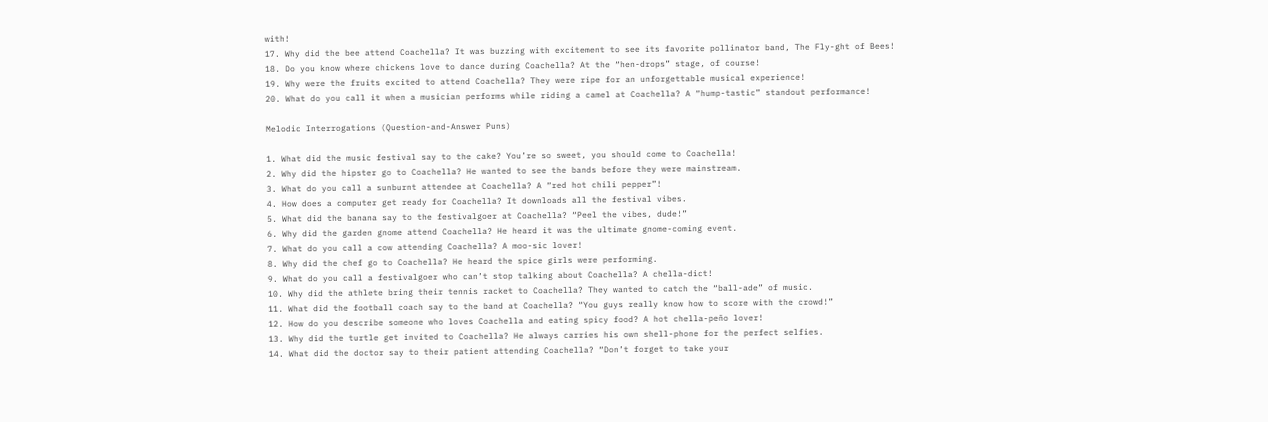with!
17. Why did the bee attend Coachella? It was buzzing with excitement to see its favorite pollinator band, The Fly-ght of Bees!
18. Do you know where chickens love to dance during Coachella? At the “hen-drops” stage, of course!
19. Why were the fruits excited to attend Coachella? They were ripe for an unforgettable musical experience!
20. What do you call it when a musician performs while riding a camel at Coachella? A “hump-tastic” standout performance!

Melodic Interrogations (Question-and-Answer Puns)

1. What did the music festival say to the cake? You’re so sweet, you should come to Coachella!
2. Why did the hipster go to Coachella? He wanted to see the bands before they were mainstream.
3. What do you call a sunburnt attendee at Coachella? A “red hot chili pepper”!
4. How does a computer get ready for Coachella? It downloads all the festival vibes.
5. What did the banana say to the festivalgoer at Coachella? “Peel the vibes, dude!”
6. Why did the garden gnome attend Coachella? He heard it was the ultimate gnome-coming event.
7. What do you call a cow attending Coachella? A moo-sic lover!
8. Why did the chef go to Coachella? He heard the spice girls were performing.
9. What do you call a festivalgoer who can’t stop talking about Coachella? A chella-dict!
10. Why did the athlete bring their tennis racket to Coachella? They wanted to catch the “ball-ade” of music.
11. What did the football coach say to the band at Coachella? “You guys really know how to score with the crowd!”
12. How do you describe someone who loves Coachella and eating spicy food? A hot chella-peño lover!
13. Why did the turtle get invited to Coachella? He always carries his own shell-phone for the perfect selfies.
14. What did the doctor say to their patient attending Coachella? “Don’t forget to take your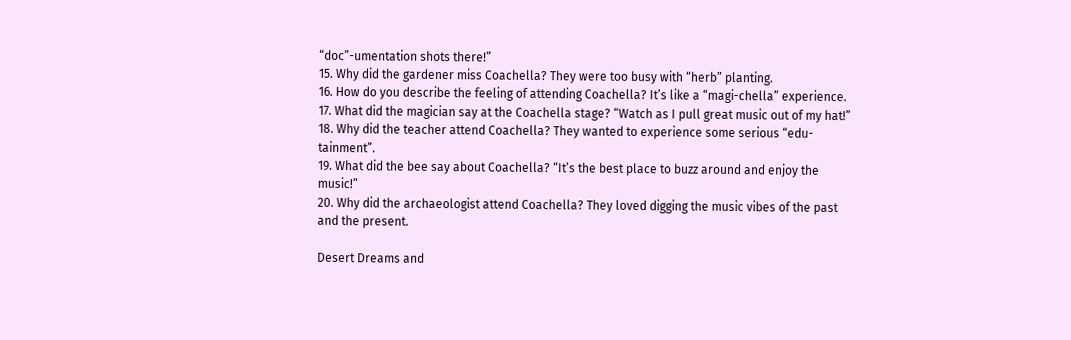“doc”-umentation shots there!”
15. Why did the gardener miss Coachella? They were too busy with “herb” planting.
16. How do you describe the feeling of attending Coachella? It’s like a “magi-chella” experience.
17. What did the magician say at the Coachella stage? “Watch as I pull great music out of my hat!”
18. Why did the teacher attend Coachella? They wanted to experience some serious “edu-tainment”.
19. What did the bee say about Coachella? “It’s the best place to buzz around and enjoy the music!”
20. Why did the archaeologist attend Coachella? They loved digging the music vibes of the past and the present.

Desert Dreams and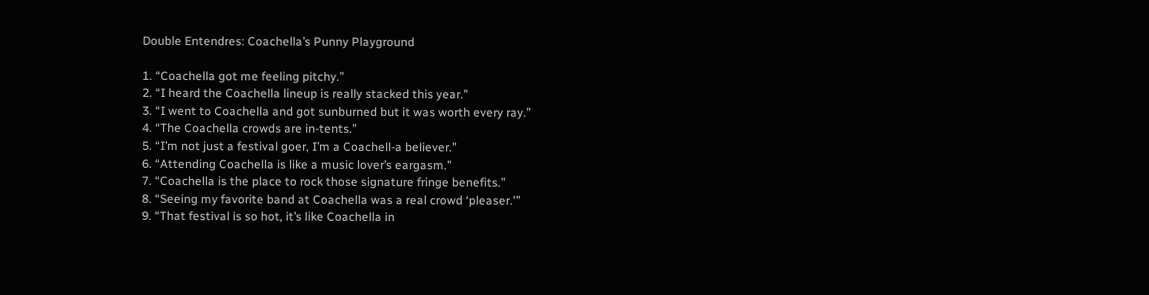Double Entendres: Coachella’s Punny Playground

1. “Coachella got me feeling pitchy.”
2. “I heard the Coachella lineup is really stacked this year.”
3. “I went to Coachella and got sunburned but it was worth every ray.”
4. “The Coachella crowds are in-tents.”
5. “I’m not just a festival goer, I’m a Coachell-a believer.”
6. “Attending Coachella is like a music lover’s eargasm.”
7. “Coachella is the place to rock those signature fringe benefits.”
8. “Seeing my favorite band at Coachella was a real crowd ‘pleaser.'”
9. “That festival is so hot, it’s like Coachella in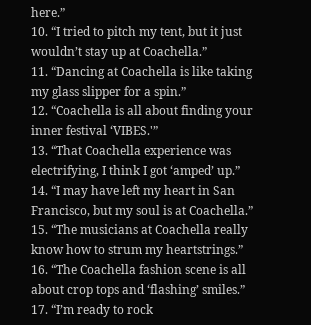here.”
10. “I tried to pitch my tent, but it just wouldn’t stay up at Coachella.”
11. “Dancing at Coachella is like taking my glass slipper for a spin.”
12. “Coachella is all about finding your inner festival ‘VIBES.'”
13. “That Coachella experience was electrifying, I think I got ‘amped’ up.”
14. “I may have left my heart in San Francisco, but my soul is at Coachella.”
15. “The musicians at Coachella really know how to strum my heartstrings.”
16. “The Coachella fashion scene is all about crop tops and ‘flashing’ smiles.”
17. “I’m ready to rock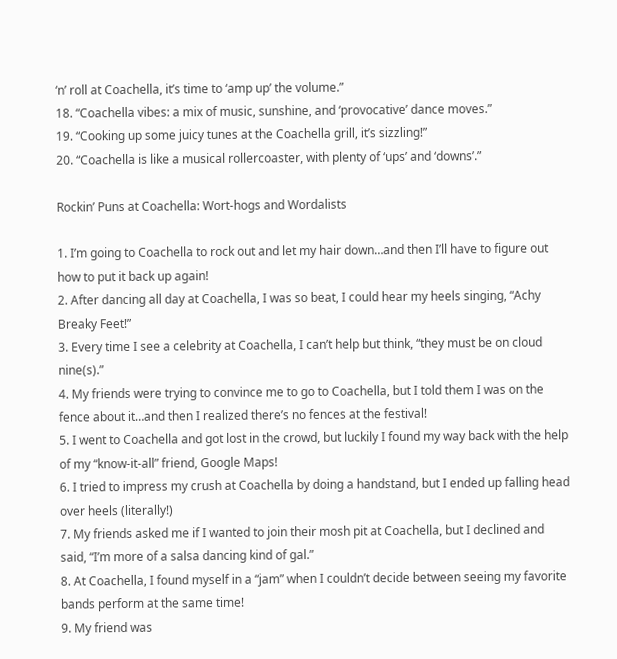‘n’ roll at Coachella, it’s time to ‘amp up’ the volume.”
18. “Coachella vibes: a mix of music, sunshine, and ‘provocative’ dance moves.”
19. “Cooking up some juicy tunes at the Coachella grill, it’s sizzling!”
20. “Coachella is like a musical rollercoaster, with plenty of ‘ups’ and ‘downs’.”

Rockin’ Puns at Coachella: Wort-hogs and Wordalists

1. I’m going to Coachella to rock out and let my hair down…and then I’ll have to figure out how to put it back up again!
2. After dancing all day at Coachella, I was so beat, I could hear my heels singing, “Achy Breaky Feet!”
3. Every time I see a celebrity at Coachella, I can’t help but think, “they must be on cloud nine(s).”
4. My friends were trying to convince me to go to Coachella, but I told them I was on the fence about it…and then I realized there’s no fences at the festival!
5. I went to Coachella and got lost in the crowd, but luckily I found my way back with the help of my “know-it-all” friend, Google Maps!
6. I tried to impress my crush at Coachella by doing a handstand, but I ended up falling head over heels (literally!)
7. My friends asked me if I wanted to join their mosh pit at Coachella, but I declined and said, “I’m more of a salsa dancing kind of gal.”
8. At Coachella, I found myself in a “jam” when I couldn’t decide between seeing my favorite bands perform at the same time!
9. My friend was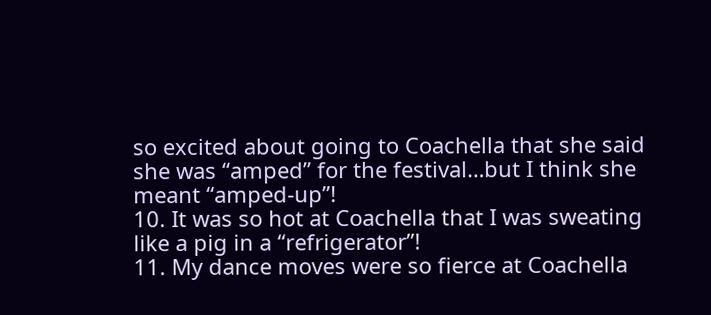so excited about going to Coachella that she said she was “amped” for the festival…but I think she meant “amped-up”!
10. It was so hot at Coachella that I was sweating like a pig in a “refrigerator”!
11. My dance moves were so fierce at Coachella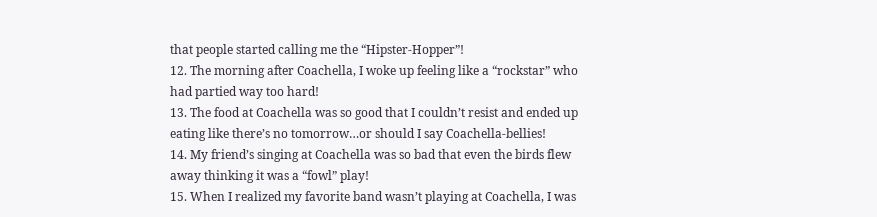that people started calling me the “Hipster-Hopper”!
12. The morning after Coachella, I woke up feeling like a “rockstar” who had partied way too hard!
13. The food at Coachella was so good that I couldn’t resist and ended up eating like there’s no tomorrow…or should I say Coachella-bellies!
14. My friend’s singing at Coachella was so bad that even the birds flew away thinking it was a “fowl” play!
15. When I realized my favorite band wasn’t playing at Coachella, I was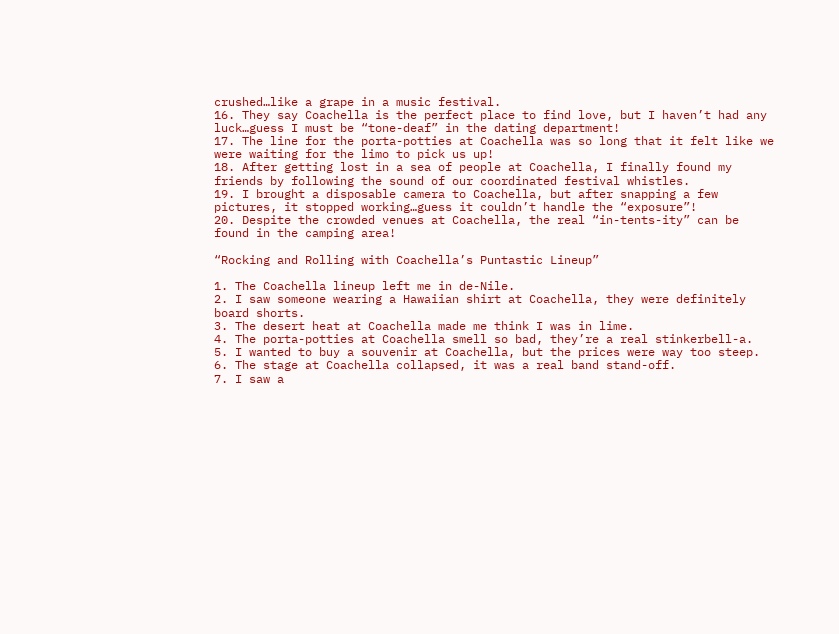crushed…like a grape in a music festival.
16. They say Coachella is the perfect place to find love, but I haven’t had any luck…guess I must be “tone-deaf” in the dating department!
17. The line for the porta-potties at Coachella was so long that it felt like we were waiting for the limo to pick us up!
18. After getting lost in a sea of people at Coachella, I finally found my friends by following the sound of our coordinated festival whistles.
19. I brought a disposable camera to Coachella, but after snapping a few pictures, it stopped working…guess it couldn’t handle the “exposure”!
20. Despite the crowded venues at Coachella, the real “in-tents-ity” can be found in the camping area!

“Rocking and Rolling with Coachella’s Puntastic Lineup”

1. The Coachella lineup left me in de-Nile.
2. I saw someone wearing a Hawaiian shirt at Coachella, they were definitely board shorts.
3. The desert heat at Coachella made me think I was in lime.
4. The porta-potties at Coachella smell so bad, they’re a real stinkerbell-a.
5. I wanted to buy a souvenir at Coachella, but the prices were way too steep.
6. The stage at Coachella collapsed, it was a real band stand-off.
7. I saw a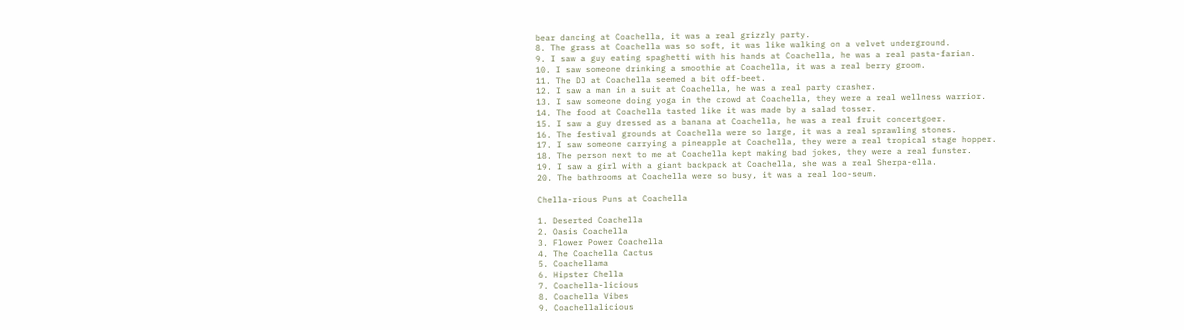bear dancing at Coachella, it was a real grizzly party.
8. The grass at Coachella was so soft, it was like walking on a velvet underground.
9. I saw a guy eating spaghetti with his hands at Coachella, he was a real pasta-farian.
10. I saw someone drinking a smoothie at Coachella, it was a real berry groom.
11. The DJ at Coachella seemed a bit off-beet.
12. I saw a man in a suit at Coachella, he was a real party crasher.
13. I saw someone doing yoga in the crowd at Coachella, they were a real wellness warrior.
14. The food at Coachella tasted like it was made by a salad tosser.
15. I saw a guy dressed as a banana at Coachella, he was a real fruit concertgoer.
16. The festival grounds at Coachella were so large, it was a real sprawling stones.
17. I saw someone carrying a pineapple at Coachella, they were a real tropical stage hopper.
18. The person next to me at Coachella kept making bad jokes, they were a real funster.
19. I saw a girl with a giant backpack at Coachella, she was a real Sherpa-ella.
20. The bathrooms at Coachella were so busy, it was a real loo-seum.

Chella-rious Puns at Coachella

1. Deserted Coachella
2. Oasis Coachella
3. Flower Power Coachella
4. The Coachella Cactus
5. Coachellama
6. Hipster Chella
7. Coachella-licious
8. Coachella Vibes
9. Coachellalicious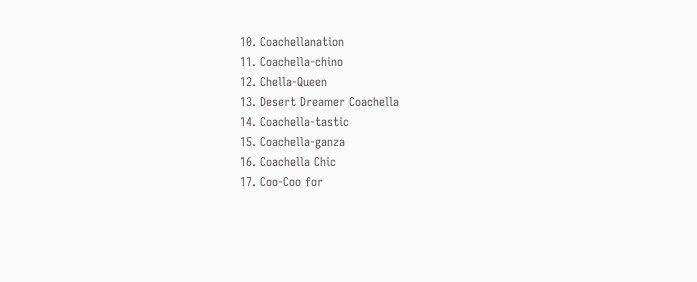10. Coachellanation
11. Coachella-chino
12. Chella-Queen
13. Desert Dreamer Coachella
14. Coachella-tastic
15. Coachella-ganza
16. Coachella Chic
17. Coo-Coo for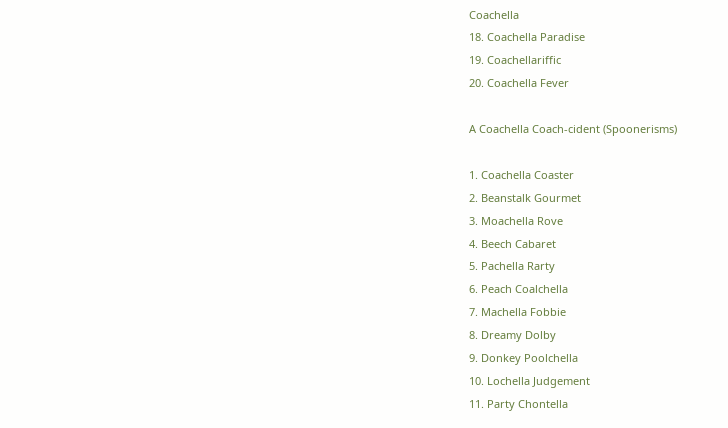Coachella
18. Coachella Paradise
19. Coachellariffic
20. Coachella Fever

A Coachella Coach-cident (Spoonerisms)

1. Coachella Coaster
2. Beanstalk Gourmet
3. Moachella Rove
4. Beech Cabaret
5. Pachella Rarty
6. Peach Coalchella
7. Machella Fobbie
8. Dreamy Dolby
9. Donkey Poolchella
10. Lochella Judgement
11. Party Chontella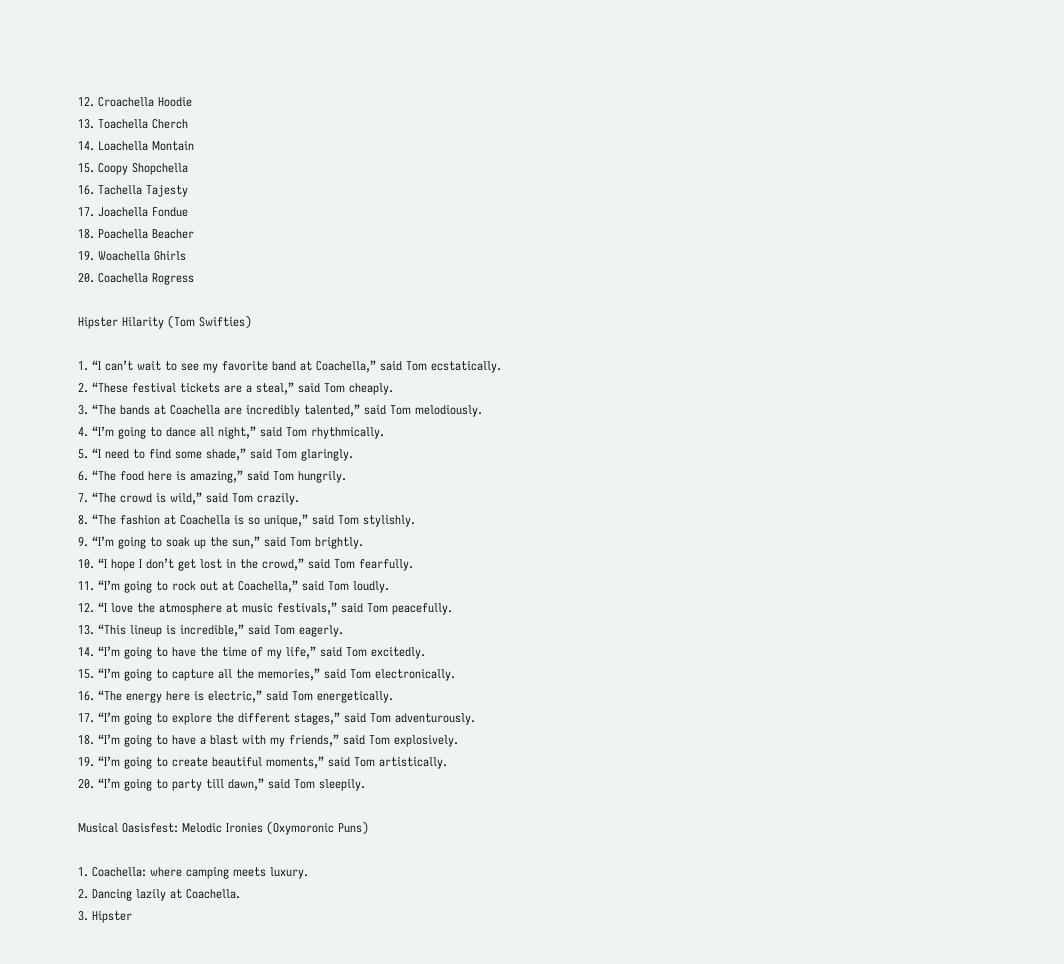12. Croachella Hoodie
13. Toachella Cherch
14. Loachella Montain
15. Coopy Shopchella
16. Tachella Tajesty
17. Joachella Fondue
18. Poachella Beacher
19. Woachella Ghirls
20. Coachella Rogress

Hipster Hilarity (Tom Swifties)

1. “I can’t wait to see my favorite band at Coachella,” said Tom ecstatically.
2. “These festival tickets are a steal,” said Tom cheaply.
3. “The bands at Coachella are incredibly talented,” said Tom melodiously.
4. “I’m going to dance all night,” said Tom rhythmically.
5. “I need to find some shade,” said Tom glaringly.
6. “The food here is amazing,” said Tom hungrily.
7. “The crowd is wild,” said Tom crazily.
8. “The fashion at Coachella is so unique,” said Tom stylishly.
9. “I’m going to soak up the sun,” said Tom brightly.
10. “I hope I don’t get lost in the crowd,” said Tom fearfully.
11. “I’m going to rock out at Coachella,” said Tom loudly.
12. “I love the atmosphere at music festivals,” said Tom peacefully.
13. “This lineup is incredible,” said Tom eagerly.
14. “I’m going to have the time of my life,” said Tom excitedly.
15. “I’m going to capture all the memories,” said Tom electronically.
16. “The energy here is electric,” said Tom energetically.
17. “I’m going to explore the different stages,” said Tom adventurously.
18. “I’m going to have a blast with my friends,” said Tom explosively.
19. “I’m going to create beautiful moments,” said Tom artistically.
20. “I’m going to party till dawn,” said Tom sleepily.

Musical Oasisfest: Melodic Ironies (Oxymoronic Puns)

1. Coachella: where camping meets luxury.
2. Dancing lazily at Coachella.
3. Hipster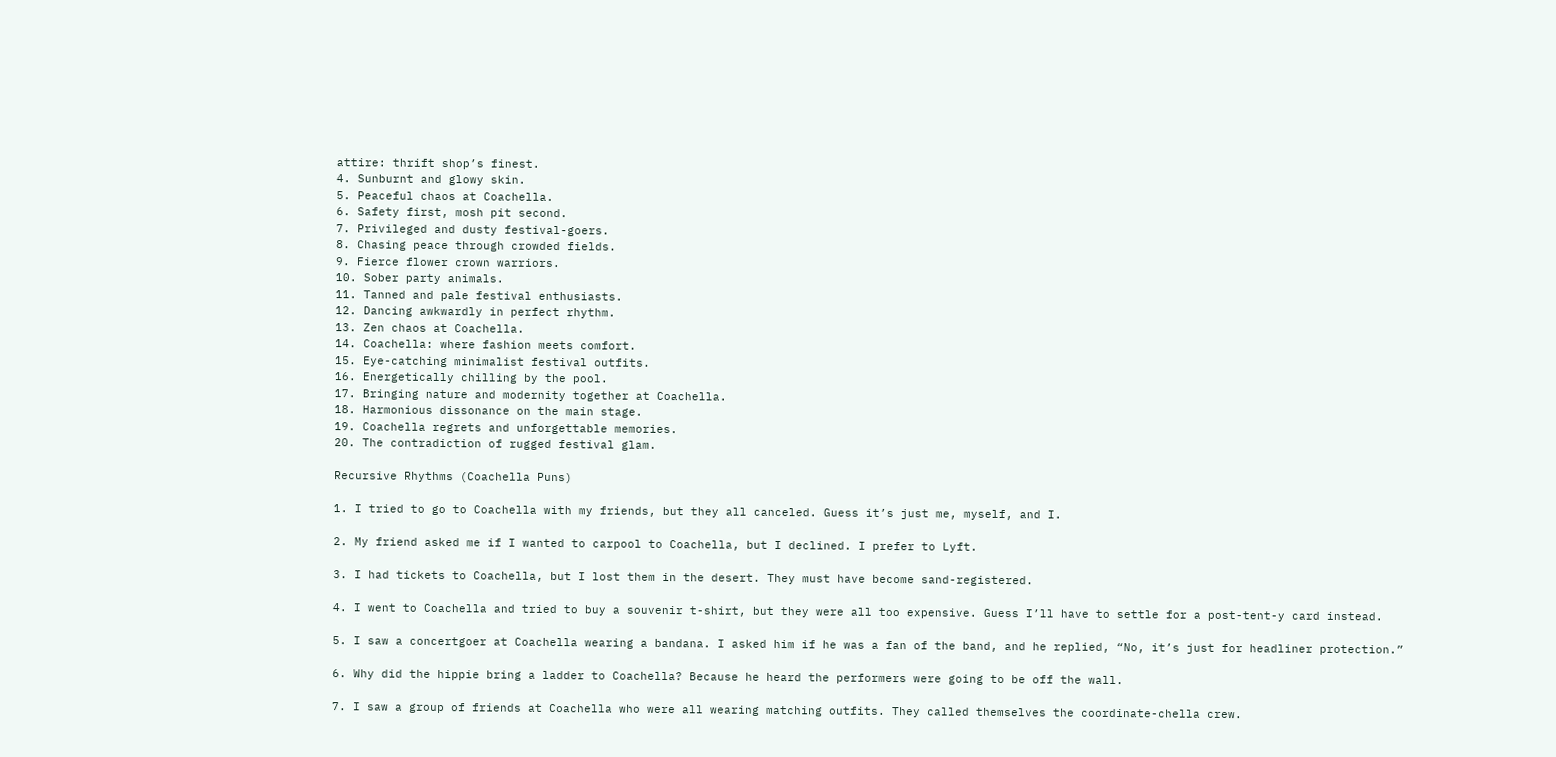attire: thrift shop’s finest.
4. Sunburnt and glowy skin.
5. Peaceful chaos at Coachella.
6. Safety first, mosh pit second.
7. Privileged and dusty festival-goers.
8. Chasing peace through crowded fields.
9. Fierce flower crown warriors.
10. Sober party animals.
11. Tanned and pale festival enthusiasts.
12. Dancing awkwardly in perfect rhythm.
13. Zen chaos at Coachella.
14. Coachella: where fashion meets comfort.
15. Eye-catching minimalist festival outfits.
16. Energetically chilling by the pool.
17. Bringing nature and modernity together at Coachella.
18. Harmonious dissonance on the main stage.
19. Coachella regrets and unforgettable memories.
20. The contradiction of rugged festival glam.

Recursive Rhythms (Coachella Puns)

1. I tried to go to Coachella with my friends, but they all canceled. Guess it’s just me, myself, and I.

2. My friend asked me if I wanted to carpool to Coachella, but I declined. I prefer to Lyft.

3. I had tickets to Coachella, but I lost them in the desert. They must have become sand-registered.

4. I went to Coachella and tried to buy a souvenir t-shirt, but they were all too expensive. Guess I’ll have to settle for a post-tent-y card instead.

5. I saw a concertgoer at Coachella wearing a bandana. I asked him if he was a fan of the band, and he replied, “No, it’s just for headliner protection.”

6. Why did the hippie bring a ladder to Coachella? Because he heard the performers were going to be off the wall.

7. I saw a group of friends at Coachella who were all wearing matching outfits. They called themselves the coordinate-chella crew.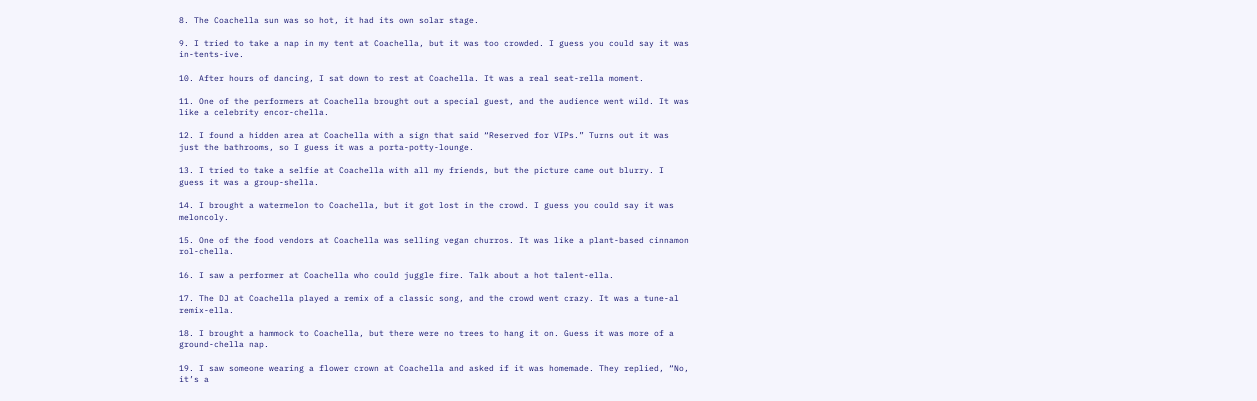8. The Coachella sun was so hot, it had its own solar stage.

9. I tried to take a nap in my tent at Coachella, but it was too crowded. I guess you could say it was in-tents-ive.

10. After hours of dancing, I sat down to rest at Coachella. It was a real seat-rella moment.

11. One of the performers at Coachella brought out a special guest, and the audience went wild. It was like a celebrity encor-chella.

12. I found a hidden area at Coachella with a sign that said “Reserved for VIPs.” Turns out it was just the bathrooms, so I guess it was a porta-potty-lounge.

13. I tried to take a selfie at Coachella with all my friends, but the picture came out blurry. I guess it was a group-shella.

14. I brought a watermelon to Coachella, but it got lost in the crowd. I guess you could say it was meloncoly.

15. One of the food vendors at Coachella was selling vegan churros. It was like a plant-based cinnamon rol-chella.

16. I saw a performer at Coachella who could juggle fire. Talk about a hot talent-ella.

17. The DJ at Coachella played a remix of a classic song, and the crowd went crazy. It was a tune-al remix-ella.

18. I brought a hammock to Coachella, but there were no trees to hang it on. Guess it was more of a ground-chella nap.

19. I saw someone wearing a flower crown at Coachella and asked if it was homemade. They replied, “No, it’s a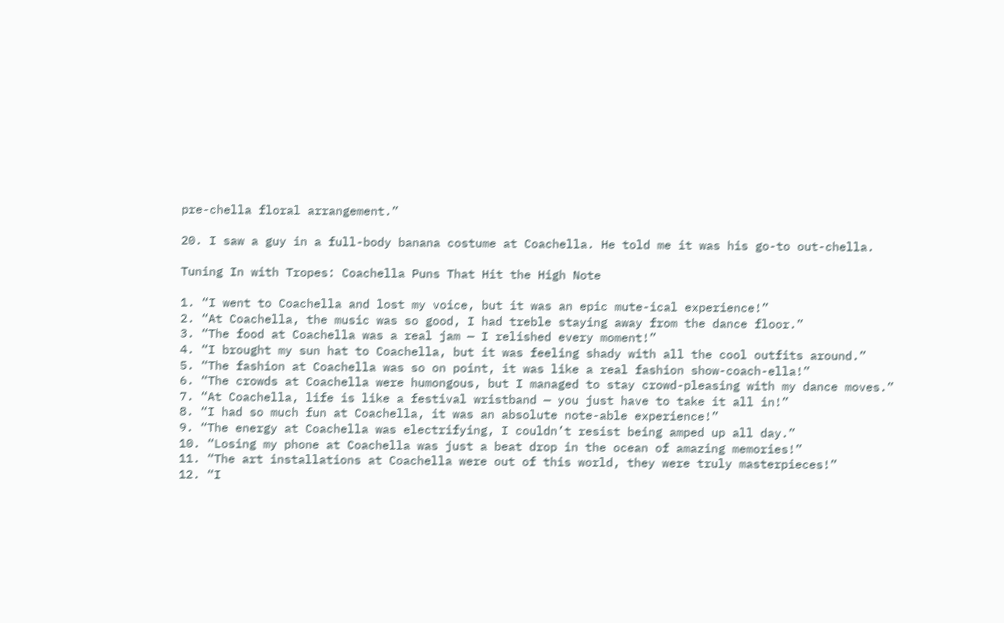pre-chella floral arrangement.”

20. I saw a guy in a full-body banana costume at Coachella. He told me it was his go-to out-chella.

Tuning In with Tropes: Coachella Puns That Hit the High Note

1. “I went to Coachella and lost my voice, but it was an epic mute-ical experience!”
2. “At Coachella, the music was so good, I had treble staying away from the dance floor.”
3. “The food at Coachella was a real jam — I relished every moment!”
4. “I brought my sun hat to Coachella, but it was feeling shady with all the cool outfits around.”
5. “The fashion at Coachella was so on point, it was like a real fashion show-coach-ella!”
6. “The crowds at Coachella were humongous, but I managed to stay crowd-pleasing with my dance moves.”
7. “At Coachella, life is like a festival wristband — you just have to take it all in!”
8. “I had so much fun at Coachella, it was an absolute note-able experience!”
9. “The energy at Coachella was electrifying, I couldn’t resist being amped up all day.”
10. “Losing my phone at Coachella was just a beat drop in the ocean of amazing memories!”
11. “The art installations at Coachella were out of this world, they were truly masterpieces!”
12. “I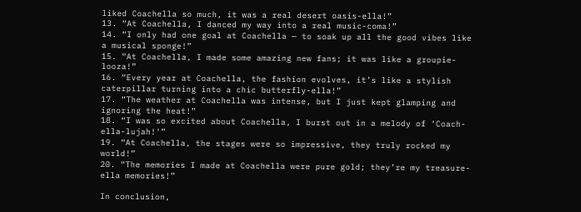liked Coachella so much, it was a real desert oasis-ella!”
13. “At Coachella, I danced my way into a real music-coma!”
14. “I only had one goal at Coachella — to soak up all the good vibes like a musical sponge!”
15. “At Coachella, I made some amazing new fans; it was like a groupie-looza!”
16. “Every year at Coachella, the fashion evolves, it’s like a stylish caterpillar turning into a chic butterfly-ella!”
17. “The weather at Coachella was intense, but I just kept glamping and ignoring the heat!”
18. “I was so excited about Coachella, I burst out in a melody of ‘Coach-ella-lujah!'”
19. “At Coachella, the stages were so impressive, they truly rocked my world!”
20. “The memories I made at Coachella were pure gold; they’re my treasure-ella memories!”

In conclusion,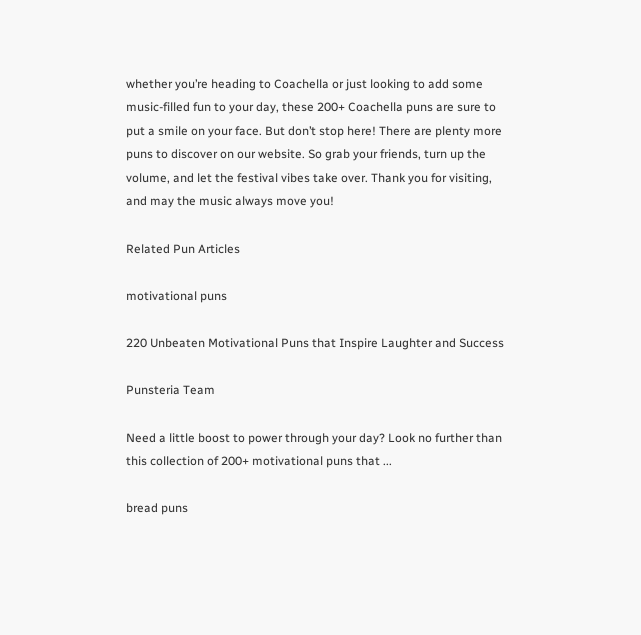whether you’re heading to Coachella or just looking to add some music-filled fun to your day, these 200+ Coachella puns are sure to put a smile on your face. But don’t stop here! There are plenty more puns to discover on our website. So grab your friends, turn up the volume, and let the festival vibes take over. Thank you for visiting, and may the music always move you!

Related Pun Articles

motivational puns

220 Unbeaten Motivational Puns that Inspire Laughter and Success

Punsteria Team

Need a little boost to power through your day? Look no further than this collection of 200+ motivational puns that ...

bread puns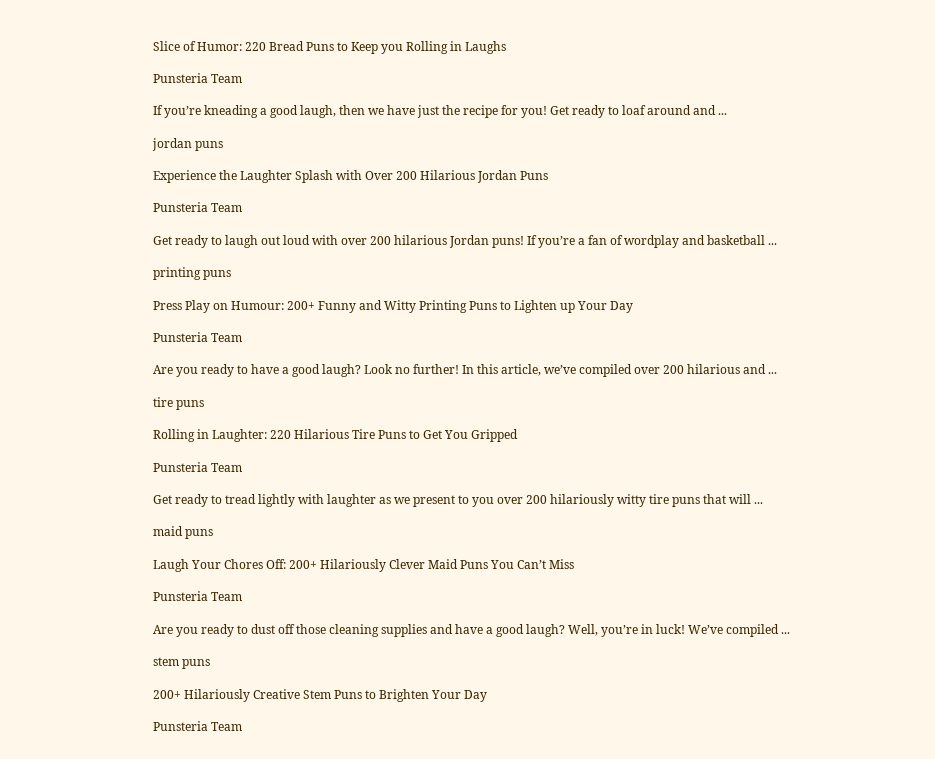Slice of Humor: 220 Bread Puns to Keep you Rolling in Laughs

Punsteria Team

If you’re kneading a good laugh, then we have just the recipe for you! Get ready to loaf around and ...

jordan puns

Experience the Laughter Splash with Over 200 Hilarious Jordan Puns

Punsteria Team

Get ready to laugh out loud with over 200 hilarious Jordan puns! If you’re a fan of wordplay and basketball ...

printing puns

Press Play on Humour: 200+ Funny and Witty Printing Puns to Lighten up Your Day

Punsteria Team

Are you ready to have a good laugh? Look no further! In this article, we’ve compiled over 200 hilarious and ...

tire puns

Rolling in Laughter: 220 Hilarious Tire Puns to Get You Gripped

Punsteria Team

Get ready to tread lightly with laughter as we present to you over 200 hilariously witty tire puns that will ...

maid puns

Laugh Your Chores Off: 200+ Hilariously Clever Maid Puns You Can’t Miss

Punsteria Team

Are you ready to dust off those cleaning supplies and have a good laugh? Well, you’re in luck! We’ve compiled ...

stem puns

200+ Hilariously Creative Stem Puns to Brighten Your Day

Punsteria Team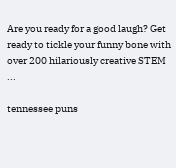Are you ready for a good laugh? Get ready to tickle your funny bone with over 200 hilariously creative STEM ...

tennessee puns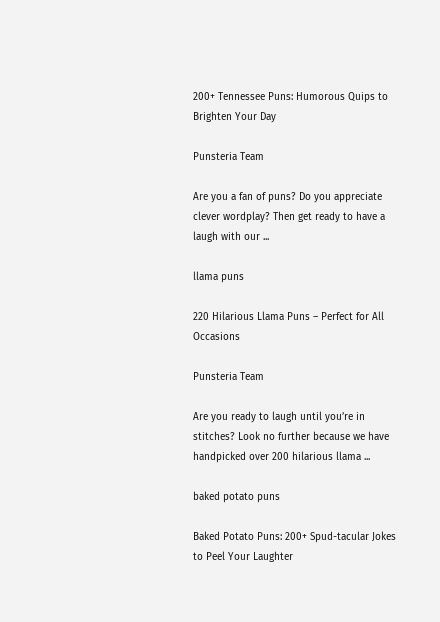200+ Tennessee Puns: Humorous Quips to Brighten Your Day

Punsteria Team

Are you a fan of puns? Do you appreciate clever wordplay? Then get ready to have a laugh with our ...

llama puns

220 Hilarious Llama Puns – Perfect for All Occasions

Punsteria Team

Are you ready to laugh until you’re in stitches? Look no further because we have handpicked over 200 hilarious llama ...

baked potato puns

Baked Potato Puns: 200+ Spud-tacular Jokes to Peel Your Laughter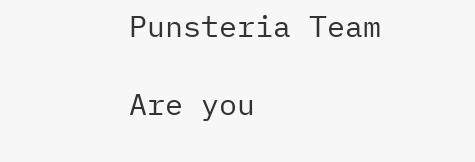Punsteria Team

Are you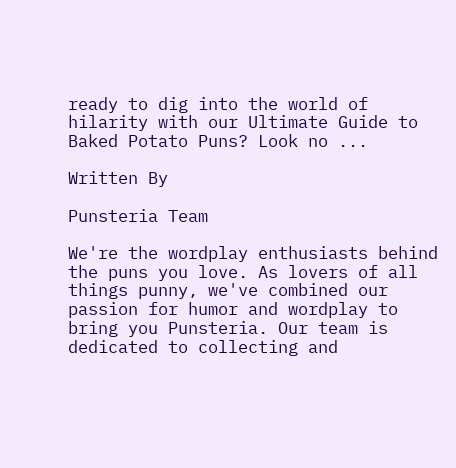ready to dig into the world of hilarity with our Ultimate Guide to Baked Potato Puns? Look no ...

Written By

Punsteria Team

We're the wordplay enthusiasts behind the puns you love. As lovers of all things punny, we've combined our passion for humor and wordplay to bring you Punsteria. Our team is dedicated to collecting and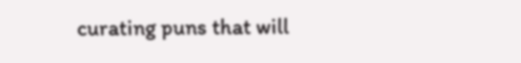curating puns that will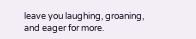leave you laughing, groaning, and eager for more.